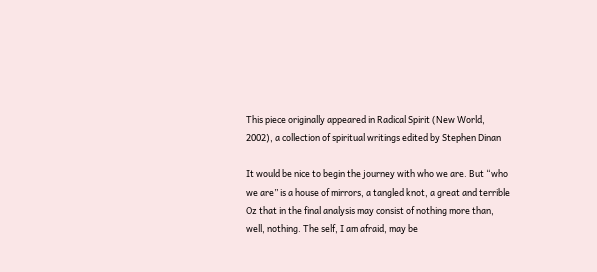This piece originally appeared in Radical Spirit (New World, 2002), a collection of spiritual writings edited by Stephen Dinan

It would be nice to begin the journey with who we are. But “who we are” is a house of mirrors, a tangled knot, a great and terrible Oz that in the final analysis may consist of nothing more than, well, nothing. The self, I am afraid, may be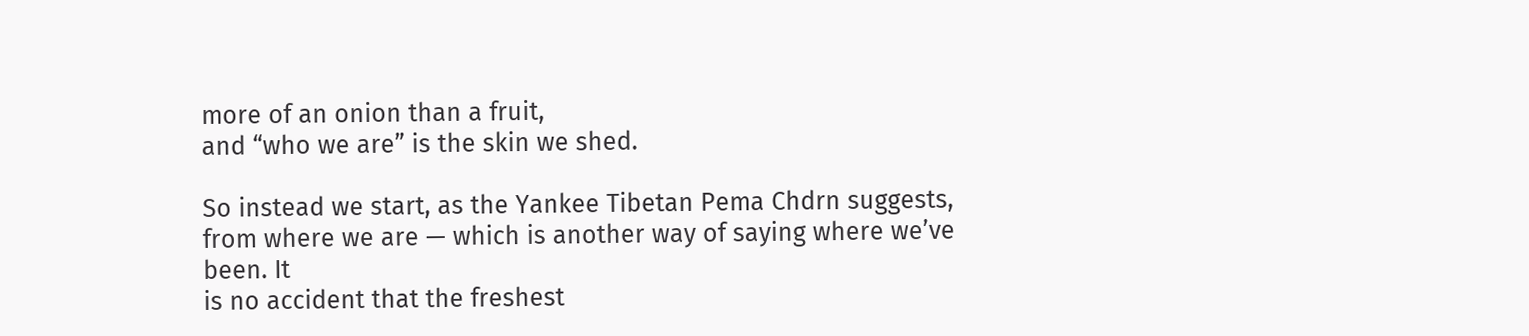more of an onion than a fruit,
and “who we are” is the skin we shed.

So instead we start, as the Yankee Tibetan Pema Chdrn suggests,
from where we are — which is another way of saying where we’ve been. It
is no accident that the freshest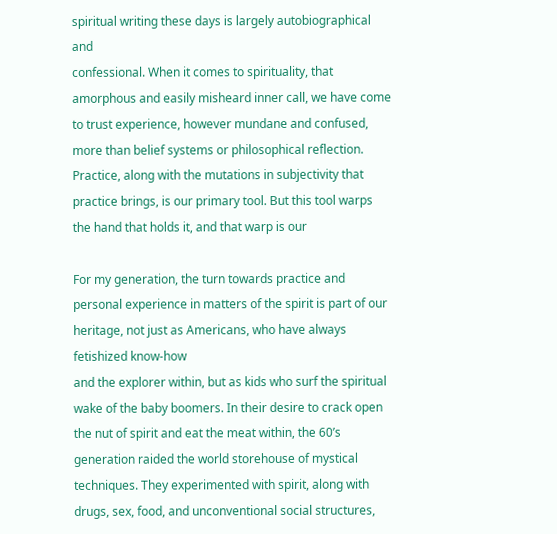spiritual writing these days is largely autobiographical and
confessional. When it comes to spirituality, that amorphous and easily misheard inner call, we have come to trust experience, however mundane and confused, more than belief systems or philosophical reflection. Practice, along with the mutations in subjectivity that practice brings, is our primary tool. But this tool warps the hand that holds it, and that warp is our

For my generation, the turn towards practice and personal experience in matters of the spirit is part of our heritage, not just as Americans, who have always fetishized know-how
and the explorer within, but as kids who surf the spiritual wake of the baby boomers. In their desire to crack open the nut of spirit and eat the meat within, the 60’s generation raided the world storehouse of mystical techniques. They experimented with spirit, along with drugs, sex, food, and unconventional social structures,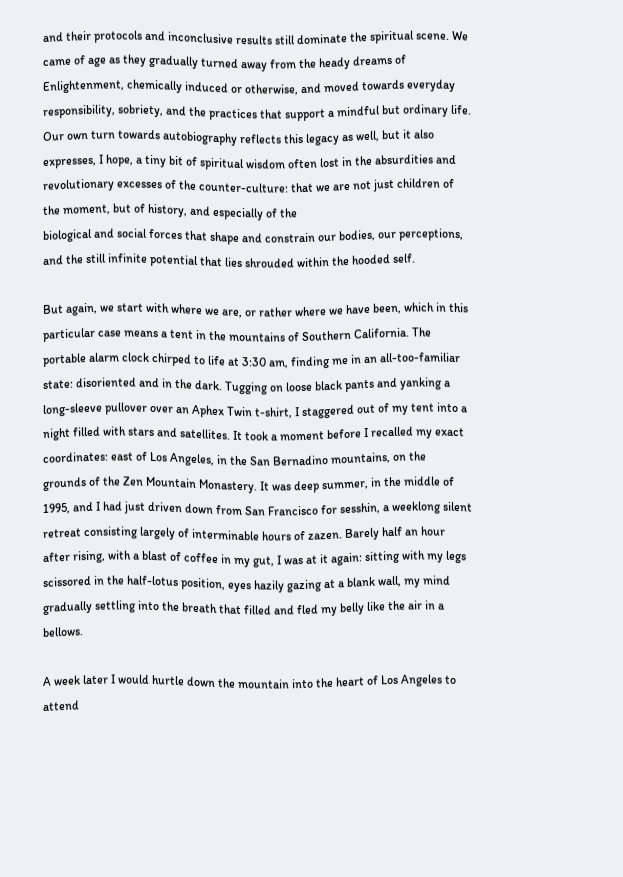and their protocols and inconclusive results still dominate the spiritual scene. We came of age as they gradually turned away from the heady dreams of Enlightenment, chemically induced or otherwise, and moved towards everyday
responsibility, sobriety, and the practices that support a mindful but ordinary life. Our own turn towards autobiography reflects this legacy as well, but it also expresses, I hope, a tiny bit of spiritual wisdom often lost in the absurdities and revolutionary excesses of the counter-culture: that we are not just children of the moment, but of history, and especially of the
biological and social forces that shape and constrain our bodies, our perceptions, and the still infinite potential that lies shrouded within the hooded self.

But again, we start with where we are, or rather where we have been, which in this particular case means a tent in the mountains of Southern California. The portable alarm clock chirped to life at 3:30 am, finding me in an all-too-familiar state: disoriented and in the dark. Tugging on loose black pants and yanking a long-sleeve pullover over an Aphex Twin t-shirt, I staggered out of my tent into a night filled with stars and satellites. It took a moment before I recalled my exact coordinates: east of Los Angeles, in the San Bernadino mountains, on the
grounds of the Zen Mountain Monastery. It was deep summer, in the middle of 1995, and I had just driven down from San Francisco for sesshin, a weeklong silent retreat consisting largely of interminable hours of zazen. Barely half an hour after rising, with a blast of coffee in my gut, I was at it again: sitting with my legs scissored in the half-lotus position, eyes hazily gazing at a blank wall, my mind gradually settling into the breath that filled and fled my belly like the air in a bellows.

A week later I would hurtle down the mountain into the heart of Los Angeles to attend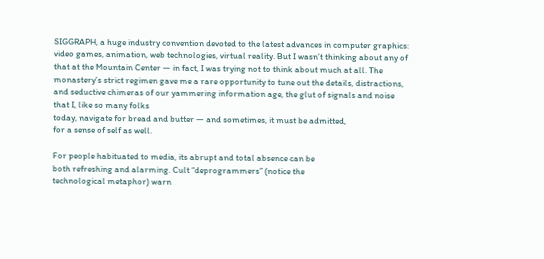SIGGRAPH, a huge industry convention devoted to the latest advances in computer graphics: video games, animation, web technologies, virtual reality. But I wasn’t thinking about any of that at the Mountain Center — in fact, I was trying not to think about much at all. The monastery’s strict regimen gave me a rare opportunity to tune out the details, distractions, and seductive chimeras of our yammering information age, the glut of signals and noise that I, like so many folks
today, navigate for bread and butter — and sometimes, it must be admitted,
for a sense of self as well.

For people habituated to media, its abrupt and total absence can be
both refreshing and alarming. Cult “deprogrammers” (notice the
technological metaphor) warn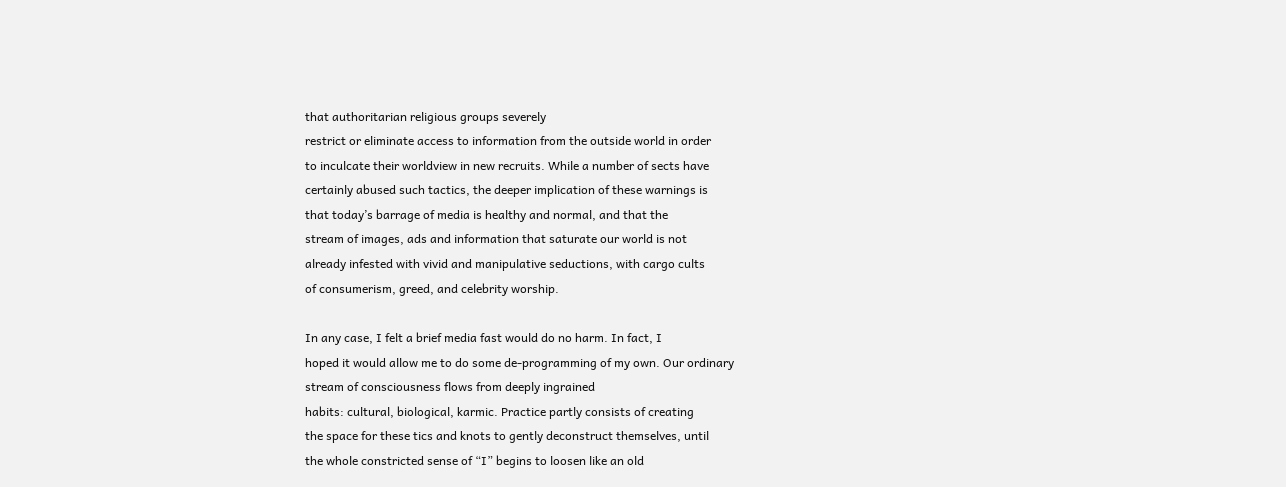that authoritarian religious groups severely
restrict or eliminate access to information from the outside world in order
to inculcate their worldview in new recruits. While a number of sects have
certainly abused such tactics, the deeper implication of these warnings is
that today’s barrage of media is healthy and normal, and that the
stream of images, ads and information that saturate our world is not
already infested with vivid and manipulative seductions, with cargo cults
of consumerism, greed, and celebrity worship.

In any case, I felt a brief media fast would do no harm. In fact, I
hoped it would allow me to do some de-programming of my own. Our ordinary
stream of consciousness flows from deeply ingrained
habits: cultural, biological, karmic. Practice partly consists of creating
the space for these tics and knots to gently deconstruct themselves, until
the whole constricted sense of “I” begins to loosen like an old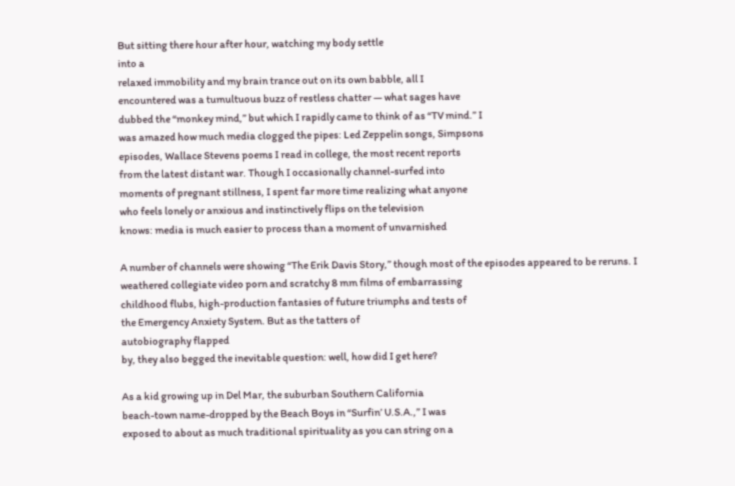But sitting there hour after hour, watching my body settle
into a
relaxed immobility and my brain trance out on its own babble, all I
encountered was a tumultuous buzz of restless chatter — what sages have
dubbed the “monkey mind,” but which I rapidly came to think of as “TV mind.” I
was amazed how much media clogged the pipes: Led Zeppelin songs, Simpsons
episodes, Wallace Stevens poems I read in college, the most recent reports
from the latest distant war. Though I occasionally channel-surfed into
moments of pregnant stillness, I spent far more time realizing what anyone
who feels lonely or anxious and instinctively flips on the television
knows: media is much easier to process than a moment of unvarnished

A number of channels were showing “The Erik Davis Story,” though most of the episodes appeared to be reruns. I
weathered collegiate video porn and scratchy 8 mm films of embarrassing
childhood flubs, high-production fantasies of future triumphs and tests of
the Emergency Anxiety System. But as the tatters of
autobiography flapped
by, they also begged the inevitable question: well, how did I get here?

As a kid growing up in Del Mar, the suburban Southern California
beach-town name-dropped by the Beach Boys in “Surfin’ U.S.A.,” I was
exposed to about as much traditional spirituality as you can string on a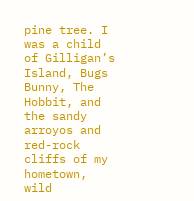pine tree. I was a child of Gilligan’s Island, Bugs Bunny, The Hobbit, and
the sandy arroyos and red-rock cliffs of my hometown, wild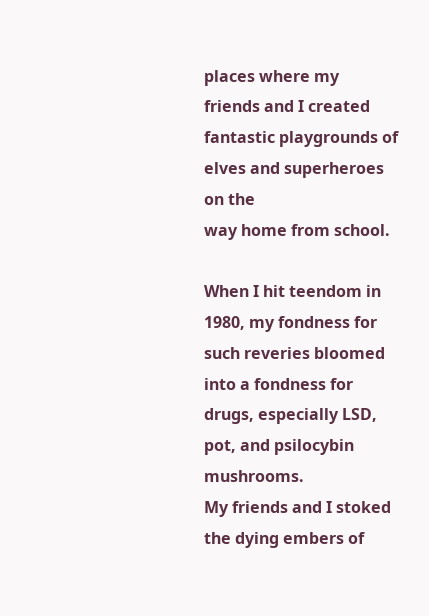places where my
friends and I created fantastic playgrounds of elves and superheroes on the
way home from school.

When I hit teendom in 1980, my fondness for such reveries bloomed
into a fondness for drugs, especially LSD, pot, and psilocybin mushrooms.
My friends and I stoked the dying embers of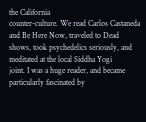the California
counter-culture. We read Carlos Castaneda and Be Here Now, traveled to Dead
shows, took psychedelics seriously, and meditated at the local Siddha Yogi
joint. I was a huge reader, and became particularly fascinated by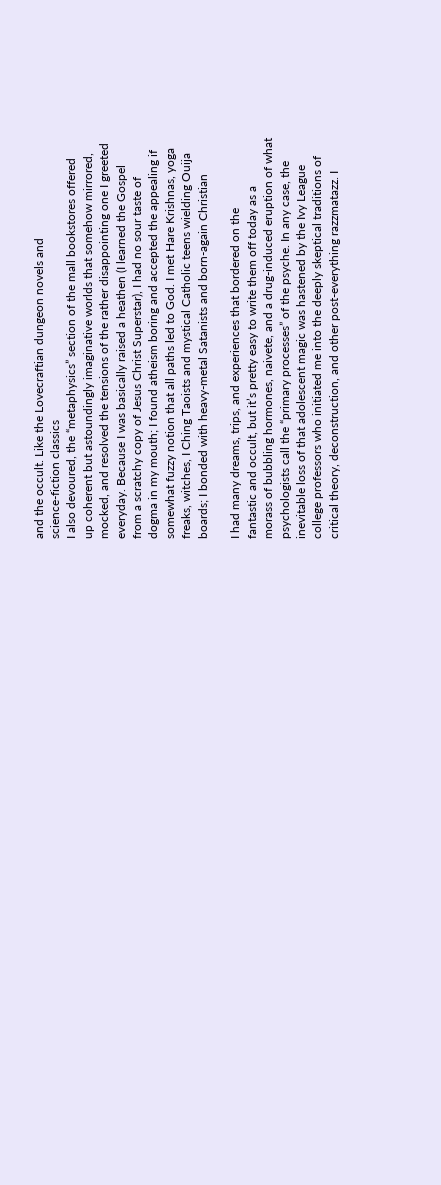and the occult. Like the Lovecraftian dungeon novels and
science-fiction classics
I also devoured, the “metaphysics” section of the mall bookstores offered
up coherent but astoundingly imaginative worlds that somehow mirrored,
mocked, and resolved the tensions of the rather disappointing one I greeted
everyday. Because I was basically raised a heathen (I learned the Gospel
from a scratchy copy of Jesus Christ Superstar), I had no sour taste of
dogma in my mouth; I found atheism boring and accepted the appealing if
somewhat fuzzy notion that all paths led to God. I met Hare Krishnas, yoga
freaks, witches, I Ching Taoists and mystical Catholic teens wielding Ouija
boards; I bonded with heavy-metal Satanists and born-again Christian

I had many dreams, trips, and experiences that bordered on the
fantastic and occult, but it’s pretty easy to write them off today as a
morass of bubbling hormones, naivete, and a drug-induced eruption of what
psychologists call the “primary processes” of the psyche. In any case, the
inevitable loss of that adolescent magic was hastened by the Ivy League
college professors who initiated me into the deeply skeptical traditions of
critical theory, deconstruction, and other post-everything razzmatazz. I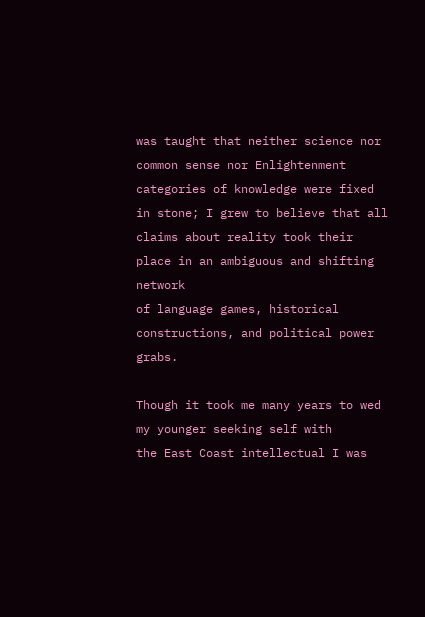was taught that neither science nor common sense nor Enlightenment
categories of knowledge were fixed in stone; I grew to believe that all
claims about reality took their place in an ambiguous and shifting network
of language games, historical constructions, and political power grabs.

Though it took me many years to wed my younger seeking self with
the East Coast intellectual I was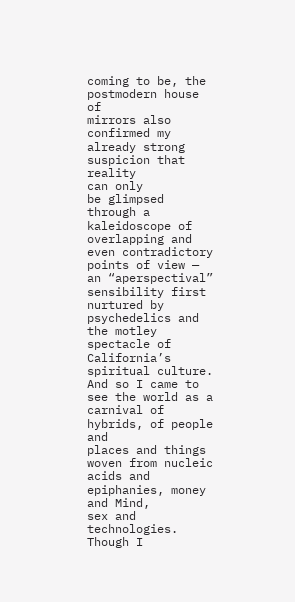coming to be, the postmodern house of
mirrors also confirmed my already strong suspicion that reality
can only
be glimpsed through a kaleidoscope of overlapping and even contradictory
points of view — an “aperspectival” sensibility first nurtured by
psychedelics and the motley spectacle of California’s spiritual culture.
And so I came to see the world as a carnival of hybrids, of people and
places and things woven from nucleic acids and epiphanies, money and Mind,
sex and technologies. Though I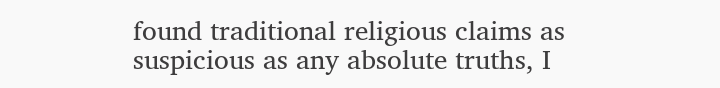found traditional religious claims as
suspicious as any absolute truths, I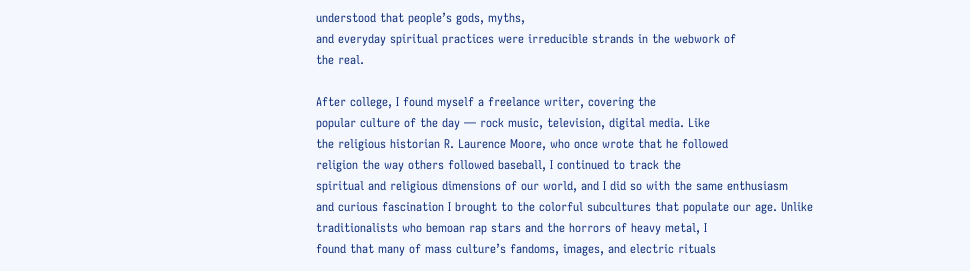understood that people’s gods, myths,
and everyday spiritual practices were irreducible strands in the webwork of
the real.

After college, I found myself a freelance writer, covering the
popular culture of the day — rock music, television, digital media. Like
the religious historian R. Laurence Moore, who once wrote that he followed
religion the way others followed baseball, I continued to track the
spiritual and religious dimensions of our world, and I did so with the same enthusiasm
and curious fascination I brought to the colorful subcultures that populate our age. Unlike
traditionalists who bemoan rap stars and the horrors of heavy metal, I
found that many of mass culture’s fandoms, images, and electric rituals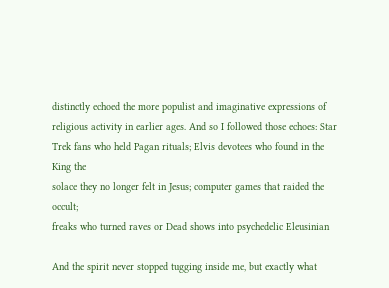distinctly echoed the more populist and imaginative expressions of
religious activity in earlier ages. And so I followed those echoes: Star
Trek fans who held Pagan rituals; Elvis devotees who found in the King the
solace they no longer felt in Jesus; computer games that raided the occult;
freaks who turned raves or Dead shows into psychedelic Eleusinian

And the spirit never stopped tugging inside me, but exactly what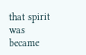that spirit was became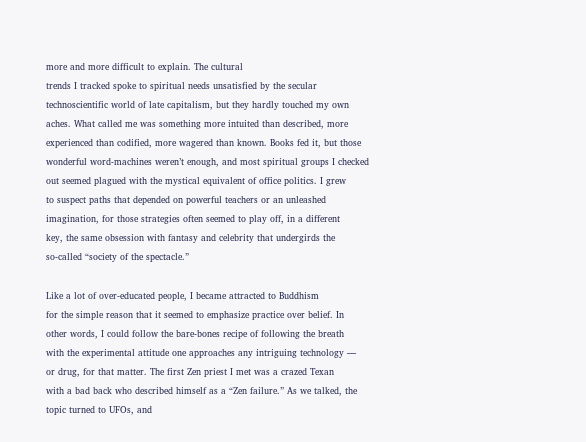more and more difficult to explain. The cultural
trends I tracked spoke to spiritual needs unsatisfied by the secular
technoscientific world of late capitalism, but they hardly touched my own
aches. What called me was something more intuited than described, more
experienced than codified, more wagered than known. Books fed it, but those
wonderful word-machines weren’t enough, and most spiritual groups I checked
out seemed plagued with the mystical equivalent of office politics. I grew
to suspect paths that depended on powerful teachers or an unleashed
imagination, for those strategies often seemed to play off, in a different
key, the same obsession with fantasy and celebrity that undergirds the
so-called “society of the spectacle.”

Like a lot of over-educated people, I became attracted to Buddhism
for the simple reason that it seemed to emphasize practice over belief. In
other words, I could follow the bare-bones recipe of following the breath
with the experimental attitude one approaches any intriguing technology —
or drug, for that matter. The first Zen priest I met was a crazed Texan
with a bad back who described himself as a “Zen failure.” As we talked, the
topic turned to UFOs, and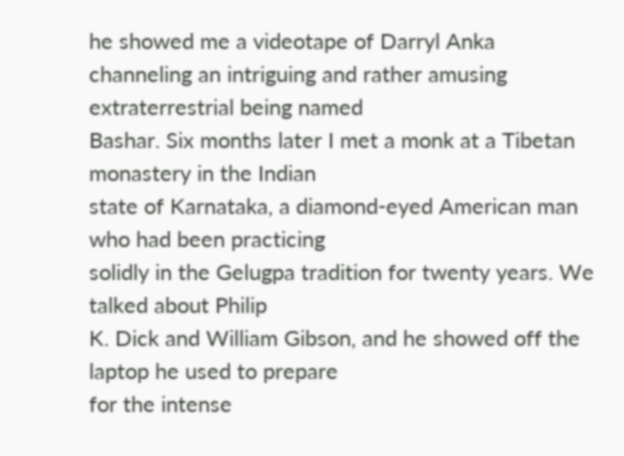he showed me a videotape of Darryl Anka
channeling an intriguing and rather amusing extraterrestrial being named
Bashar. Six months later I met a monk at a Tibetan monastery in the Indian
state of Karnataka, a diamond-eyed American man who had been practicing
solidly in the Gelugpa tradition for twenty years. We talked about Philip
K. Dick and William Gibson, and he showed off the laptop he used to prepare
for the intense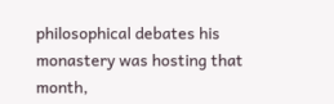philosophical debates his monastery was hosting that month,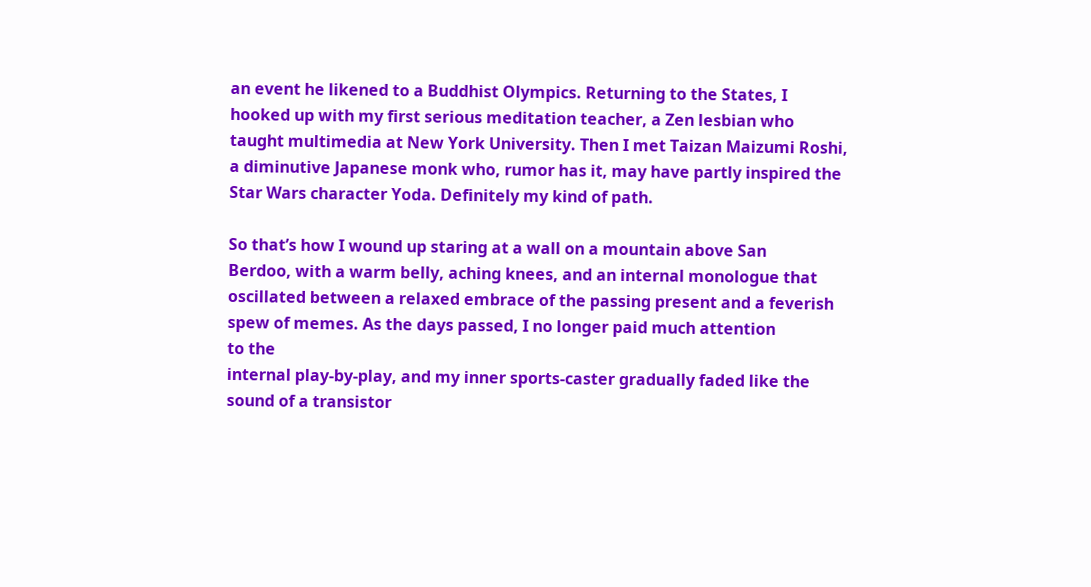an event he likened to a Buddhist Olympics. Returning to the States, I
hooked up with my first serious meditation teacher, a Zen lesbian who
taught multimedia at New York University. Then I met Taizan Maizumi Roshi,
a diminutive Japanese monk who, rumor has it, may have partly inspired the
Star Wars character Yoda. Definitely my kind of path.

So that’s how I wound up staring at a wall on a mountain above San
Berdoo, with a warm belly, aching knees, and an internal monologue that
oscillated between a relaxed embrace of the passing present and a feverish
spew of memes. As the days passed, I no longer paid much attention
to the
internal play-by-play, and my inner sports-caster gradually faded like the
sound of a transistor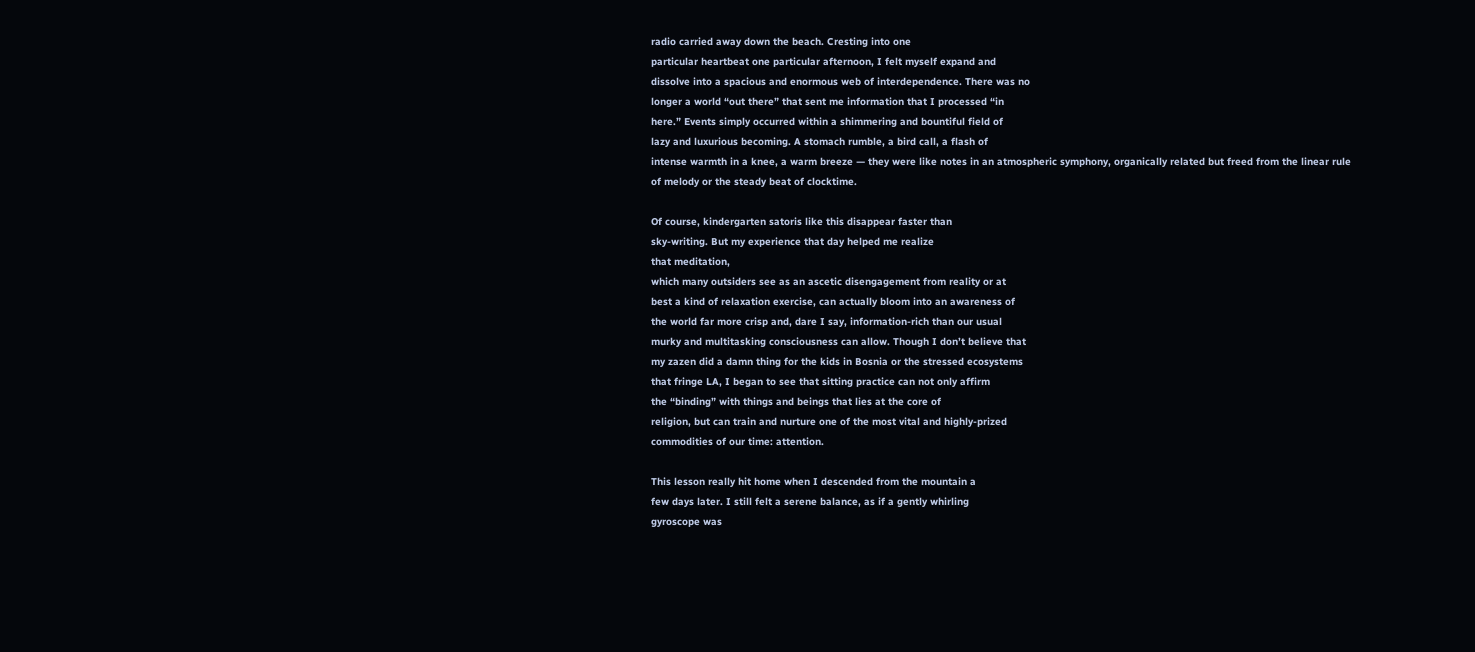radio carried away down the beach. Cresting into one
particular heartbeat one particular afternoon, I felt myself expand and
dissolve into a spacious and enormous web of interdependence. There was no
longer a world “out there” that sent me information that I processed “in
here.” Events simply occurred within a shimmering and bountiful field of
lazy and luxurious becoming. A stomach rumble, a bird call, a flash of
intense warmth in a knee, a warm breeze — they were like notes in an atmospheric symphony, organically related but freed from the linear rule
of melody or the steady beat of clocktime.

Of course, kindergarten satoris like this disappear faster than
sky-writing. But my experience that day helped me realize
that meditation,
which many outsiders see as an ascetic disengagement from reality or at
best a kind of relaxation exercise, can actually bloom into an awareness of
the world far more crisp and, dare I say, information-rich than our usual
murky and multitasking consciousness can allow. Though I don’t believe that
my zazen did a damn thing for the kids in Bosnia or the stressed ecosystems
that fringe LA, I began to see that sitting practice can not only affirm
the “binding” with things and beings that lies at the core of
religion, but can train and nurture one of the most vital and highly-prized
commodities of our time: attention.

This lesson really hit home when I descended from the mountain a
few days later. I still felt a serene balance, as if a gently whirling
gyroscope was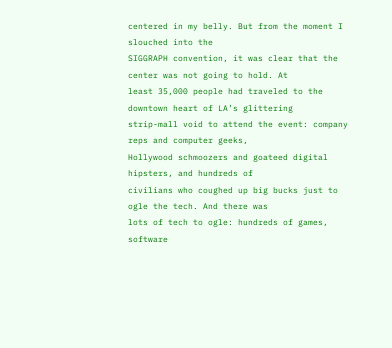centered in my belly. But from the moment I slouched into the
SIGGRAPH convention, it was clear that the center was not going to hold. At
least 35,000 people had traveled to the downtown heart of LA’s glittering
strip-mall void to attend the event: company reps and computer geeks,
Hollywood schmoozers and goateed digital hipsters, and hundreds of
civilians who coughed up big bucks just to ogle the tech. And there was
lots of tech to ogle: hundreds of games, software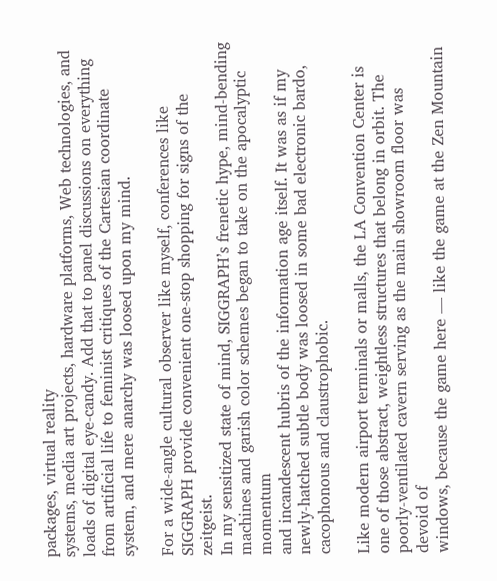packages, virtual reality
systems, media art projects, hardware platforms, Web technologies, and
loads of digital eye-candy. Add that to panel discussions on everything
from artificial life to feminist critiques of the Cartesian coordinate
system, and mere anarchy was loosed upon my mind.

For a wide-angle cultural observer like myself, conferences like
SIGGRAPH provide convenient one-stop shopping for signs of the zeitgeist.
In my sensitized state of mind, SIGGRAPH’s frenetic hype, mind-bending
machines and garish color schemes began to take on the apocalyptic momentum
and incandescent hubris of the information age itself. It was as if my
newly-hatched subtle body was loosed in some bad electronic bardo,
cacophonous and claustrophobic.

Like modern airport terminals or malls, the LA Convention Center is
one of those abstract, weightless structures that belong in orbit. The
poorly-ventilated cavern serving as the main showroom floor was devoid of
windows, because the game here — like the game at the Zen Mountain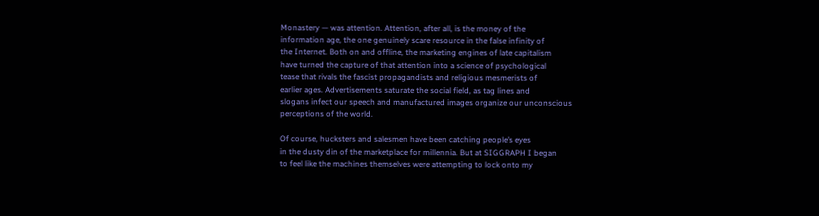Monastery — was attention. Attention, after all, is the money of the
information age, the one genuinely scare resource in the false infinity of
the Internet. Both on and offline, the marketing engines of late capitalism
have turned the capture of that attention into a science of psychological
tease that rivals the fascist propagandists and religious mesmerists of
earlier ages. Advertisements saturate the social field, as tag lines and
slogans infect our speech and manufactured images organize our unconscious
perceptions of the world.

Of course, hucksters and salesmen have been catching people’s eyes
in the dusty din of the marketplace for millennia. But at SIGGRAPH I began
to feel like the machines themselves were attempting to lock onto my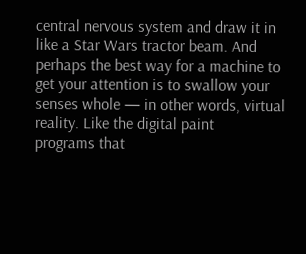central nervous system and draw it in like a Star Wars tractor beam. And
perhaps the best way for a machine to get your attention is to swallow your
senses whole — in other words, virtual reality. Like the digital paint
programs that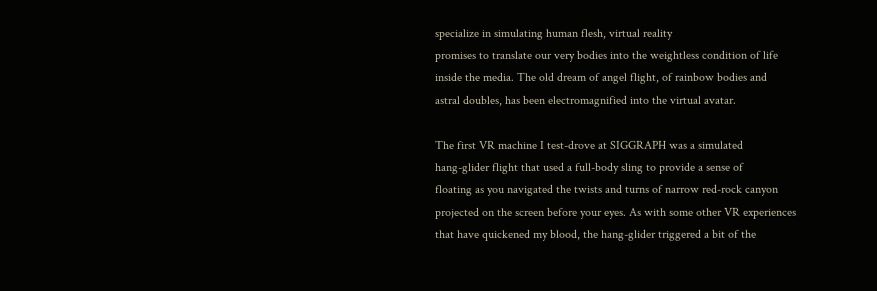specialize in simulating human flesh, virtual reality
promises to translate our very bodies into the weightless condition of life
inside the media. The old dream of angel flight, of rainbow bodies and
astral doubles, has been electromagnified into the virtual avatar.

The first VR machine I test-drove at SIGGRAPH was a simulated
hang-glider flight that used a full-body sling to provide a sense of
floating as you navigated the twists and turns of narrow red-rock canyon
projected on the screen before your eyes. As with some other VR experiences
that have quickened my blood, the hang-glider triggered a bit of the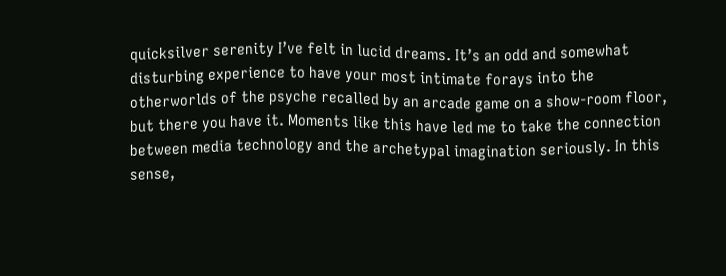quicksilver serenity I’ve felt in lucid dreams. It’s an odd and somewhat
disturbing experience to have your most intimate forays into the
otherworlds of the psyche recalled by an arcade game on a show-room floor,
but there you have it. Moments like this have led me to take the connection
between media technology and the archetypal imagination seriously. In this
sense,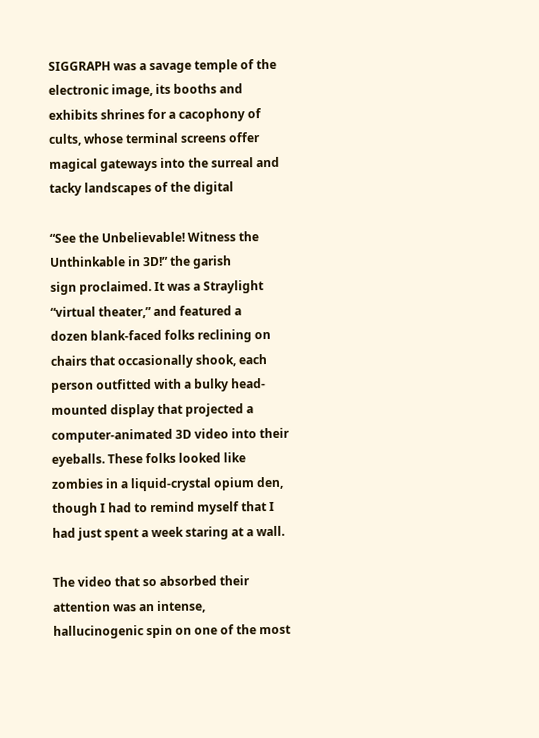SIGGRAPH was a savage temple of the electronic image, its booths and
exhibits shrines for a cacophony of cults, whose terminal screens offer
magical gateways into the surreal and tacky landscapes of the digital

“See the Unbelievable! Witness the Unthinkable in 3D!” the garish
sign proclaimed. It was a Straylight “virtual theater,” and featured a
dozen blank-faced folks reclining on chairs that occasionally shook, each
person outfitted with a bulky head-mounted display that projected a
computer-animated 3D video into their eyeballs. These folks looked like
zombies in a liquid-crystal opium den, though I had to remind myself that I
had just spent a week staring at a wall.

The video that so absorbed their attention was an intense,
hallucinogenic spin on one of the most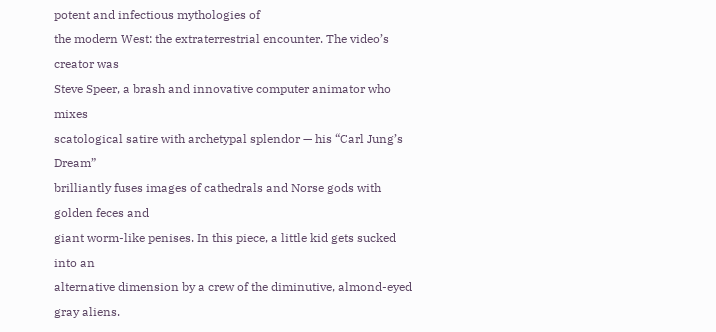potent and infectious mythologies of
the modern West: the extraterrestrial encounter. The video’s creator was
Steve Speer, a brash and innovative computer animator who mixes
scatological satire with archetypal splendor — his “Carl Jung’s Dream”
brilliantly fuses images of cathedrals and Norse gods with golden feces and
giant worm-like penises. In this piece, a little kid gets sucked into an
alternative dimension by a crew of the diminutive, almond-eyed gray aliens.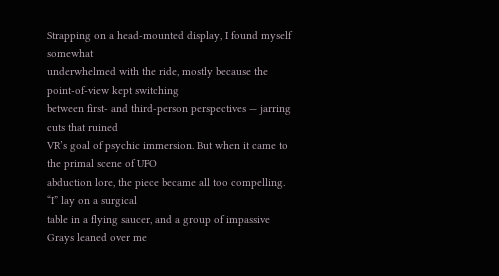Strapping on a head-mounted display, I found myself somewhat
underwhelmed with the ride, mostly because the point-of-view kept switching
between first- and third-person perspectives — jarring cuts that ruined
VR’s goal of psychic immersion. But when it came to the primal scene of UFO
abduction lore, the piece became all too compelling. “I” lay on a surgical
table in a flying saucer, and a group of impassive Grays leaned over me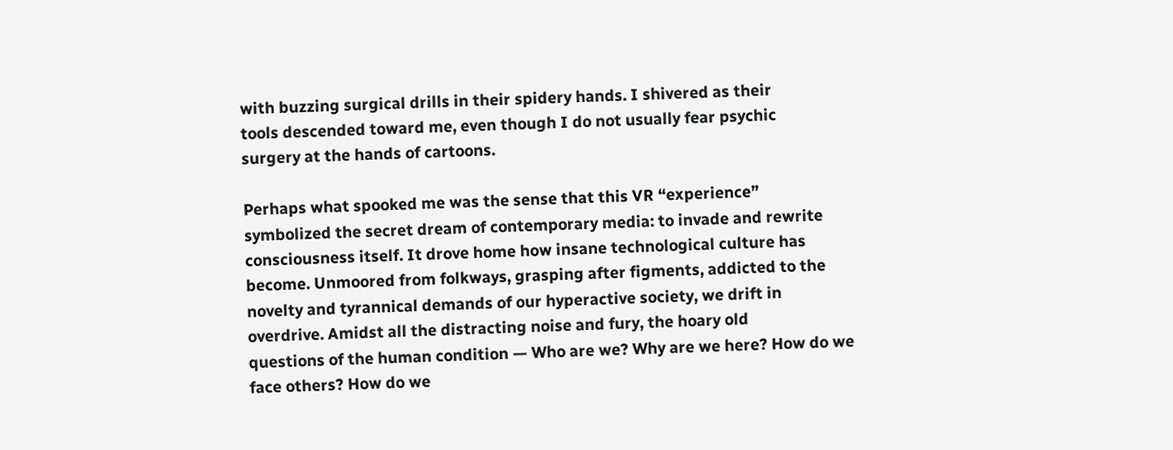with buzzing surgical drills in their spidery hands. I shivered as their
tools descended toward me, even though I do not usually fear psychic
surgery at the hands of cartoons.

Perhaps what spooked me was the sense that this VR “experience”
symbolized the secret dream of contemporary media: to invade and rewrite
consciousness itself. It drove home how insane technological culture has
become. Unmoored from folkways, grasping after figments, addicted to the
novelty and tyrannical demands of our hyperactive society, we drift in
overdrive. Amidst all the distracting noise and fury, the hoary old
questions of the human condition — Who are we? Why are we here? How do we
face others? How do we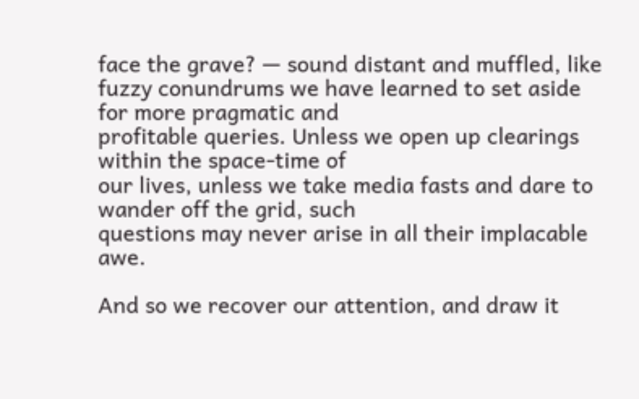face the grave? — sound distant and muffled, like
fuzzy conundrums we have learned to set aside for more pragmatic and
profitable queries. Unless we open up clearings within the space-time of
our lives, unless we take media fasts and dare to wander off the grid, such
questions may never arise in all their implacable awe.

And so we recover our attention, and draw it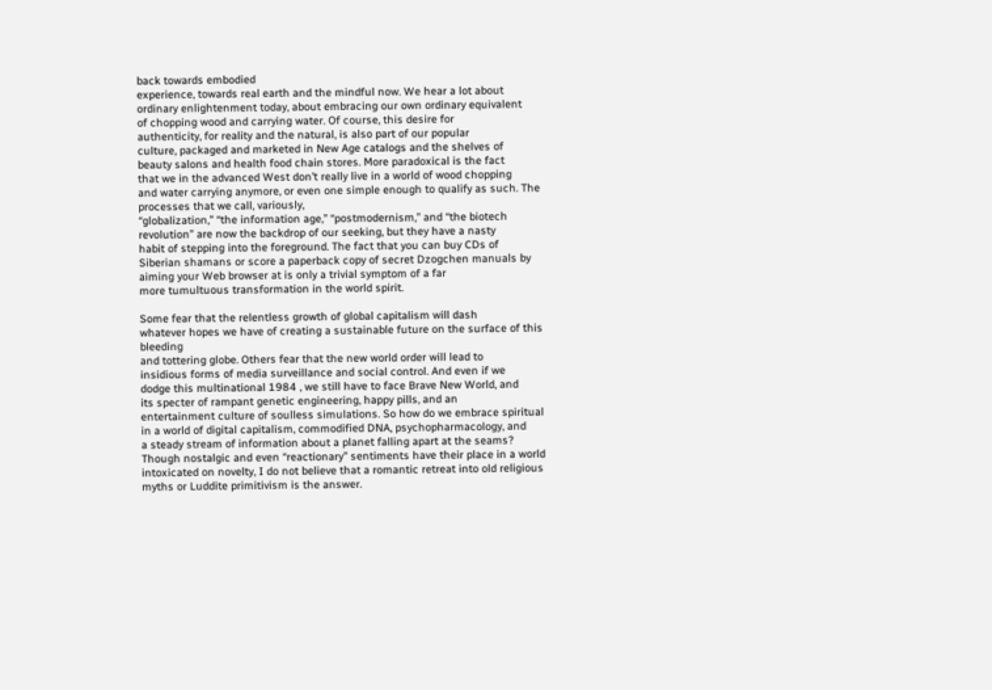back towards embodied
experience, towards real earth and the mindful now. We hear a lot about
ordinary enlightenment today, about embracing our own ordinary equivalent
of chopping wood and carrying water. Of course, this desire for
authenticity, for reality and the natural, is also part of our popular
culture, packaged and marketed in New Age catalogs and the shelves of
beauty salons and health food chain stores. More paradoxical is the fact
that we in the advanced West don’t really live in a world of wood chopping
and water carrying anymore, or even one simple enough to qualify as such. The processes that we call, variously,
“globalization,” “the information age,” “postmodernism,” and “the biotech
revolution” are now the backdrop of our seeking, but they have a nasty
habit of stepping into the foreground. The fact that you can buy CDs of
Siberian shamans or score a paperback copy of secret Dzogchen manuals by
aiming your Web browser at is only a trivial symptom of a far
more tumultuous transformation in the world spirit.

Some fear that the relentless growth of global capitalism will dash
whatever hopes we have of creating a sustainable future on the surface of this bleeding
and tottering globe. Others fear that the new world order will lead to
insidious forms of media surveillance and social control. And even if we
dodge this multinational 1984 , we still have to face Brave New World, and
its specter of rampant genetic engineering, happy pills, and an
entertainment culture of soulless simulations. So how do we embrace spiritual
in a world of digital capitalism, commodified DNA, psychopharmacology, and
a steady stream of information about a planet falling apart at the seams?
Though nostalgic and even “reactionary” sentiments have their place in a world intoxicated on novelty, I do not believe that a romantic retreat into old religious
myths or Luddite primitivism is the answer.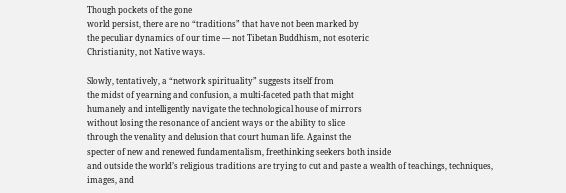Though pockets of the gone
world persist, there are no “traditions” that have not been marked by
the peculiar dynamics of our time — not Tibetan Buddhism, not esoteric
Christianity, not Native ways.

Slowly, tentatively, a “network spirituality” suggests itself from
the midst of yearning and confusion, a multi-faceted path that might
humanely and intelligently navigate the technological house of mirrors
without losing the resonance of ancient ways or the ability to slice
through the venality and delusion that court human life. Against the
specter of new and renewed fundamentalism, freethinking seekers both inside
and outside the world’s religious traditions are trying to cut and paste a wealth of teachings, techniques,
images, and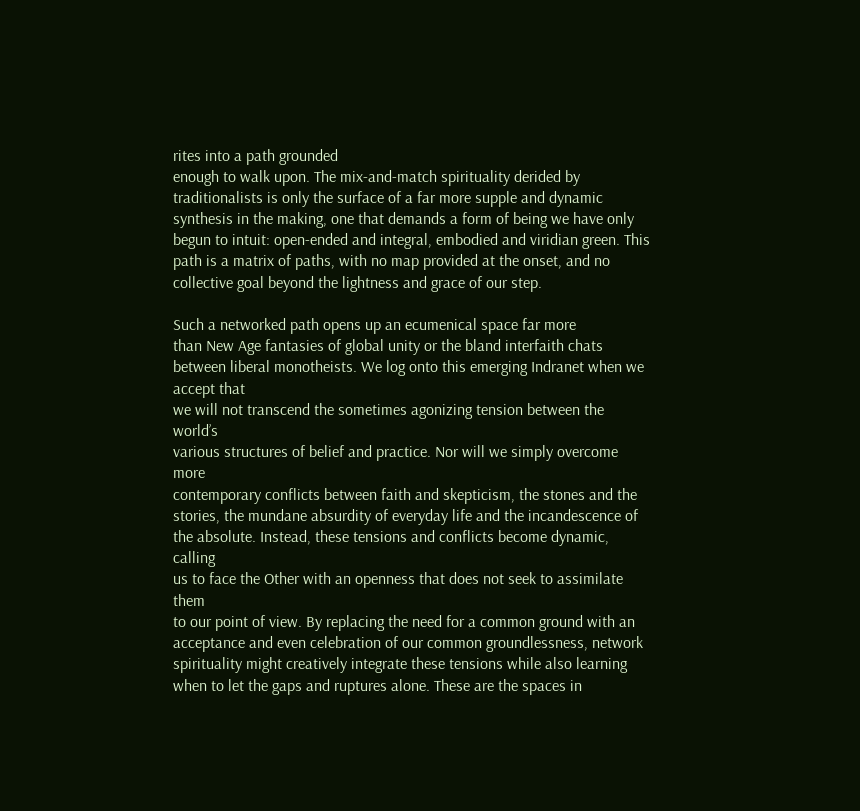rites into a path grounded
enough to walk upon. The mix-and-match spirituality derided by
traditionalists is only the surface of a far more supple and dynamic
synthesis in the making, one that demands a form of being we have only
begun to intuit: open-ended and integral, embodied and viridian green. This
path is a matrix of paths, with no map provided at the onset, and no
collective goal beyond the lightness and grace of our step.

Such a networked path opens up an ecumenical space far more
than New Age fantasies of global unity or the bland interfaith chats
between liberal monotheists. We log onto this emerging Indranet when we
accept that
we will not transcend the sometimes agonizing tension between the world’s
various structures of belief and practice. Nor will we simply overcome more
contemporary conflicts between faith and skepticism, the stones and the
stories, the mundane absurdity of everyday life and the incandescence of
the absolute. Instead, these tensions and conflicts become dynamic, calling
us to face the Other with an openness that does not seek to assimilate them
to our point of view. By replacing the need for a common ground with an
acceptance and even celebration of our common groundlessness, network
spirituality might creatively integrate these tensions while also learning
when to let the gaps and ruptures alone. These are the spaces in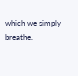which we simply breathe.